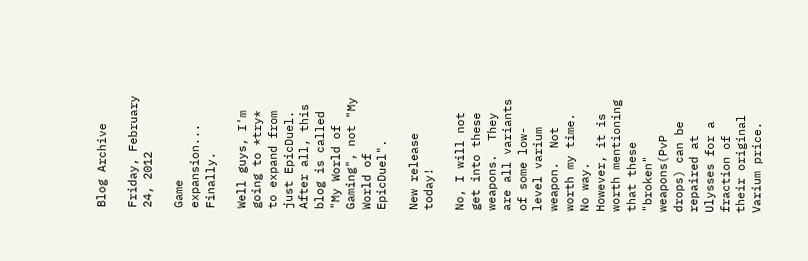Blog Archive

Friday, February 24, 2012

Game expansion... Finally.

Well guys, I'm going to *try* to expand from just EpicDuel.  After all, this blog is called "My World of Gaming", not "My World of EpicDuel".

New release today!

No, I will not get into these weapons.  They are all variants of some low-level varium weapon.  Not worth my time.  No way.  However, it is worth mentioning that these "broken" weapons(PvP drops) can be repaired at Ulysses for a fraction of their original Varium price.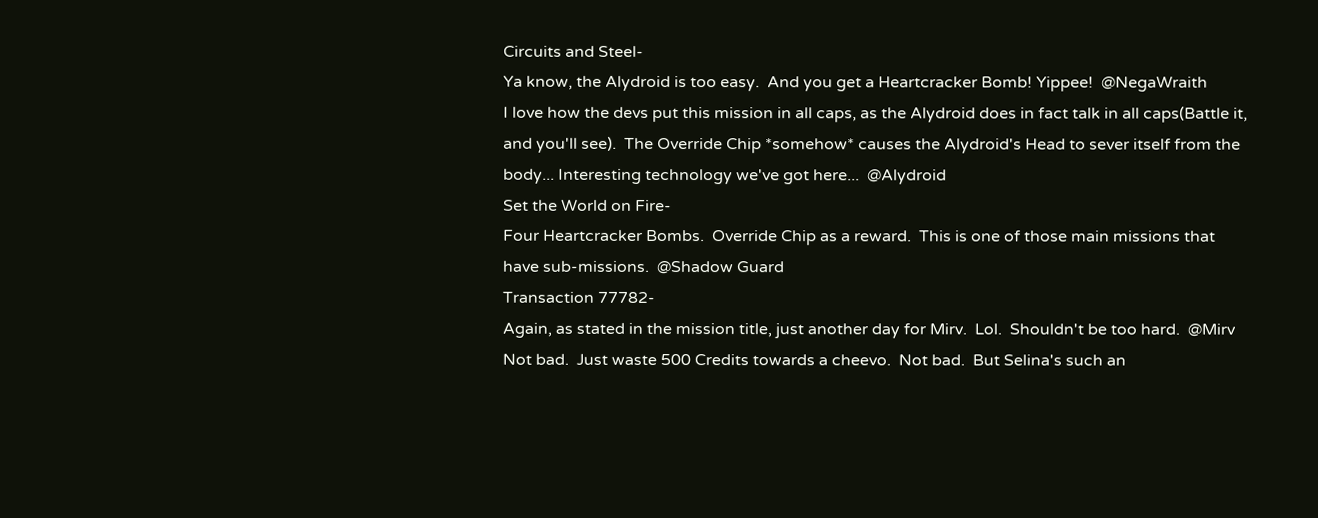Circuits and Steel-
Ya know, the Alydroid is too easy.  And you get a Heartcracker Bomb! Yippee!  @NegaWraith
I love how the devs put this mission in all caps, as the Alydroid does in fact talk in all caps(Battle it, and you'll see).  The Override Chip *somehow* causes the Alydroid's Head to sever itself from the body... Interesting technology we've got here...  @Alydroid
Set the World on Fire-
Four Heartcracker Bombs.  Override Chip as a reward.  This is one of those main missions that have sub-missions.  @Shadow Guard
Transaction 77782-
Again, as stated in the mission title, just another day for Mirv.  Lol.  Shouldn't be too hard.  @Mirv
Not bad.  Just waste 500 Credits towards a cheevo.  Not bad.  But Selina's such an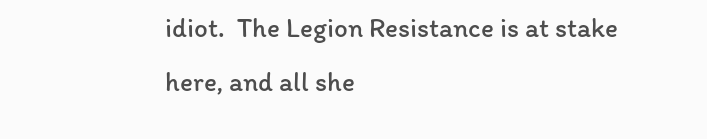idiot.  The Legion Resistance is at stake here, and all she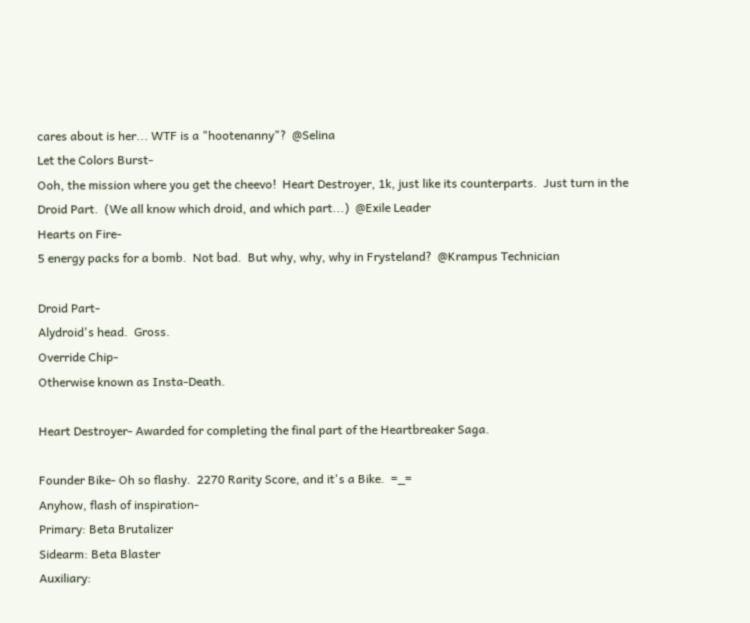cares about is her... WTF is a "hootenanny"?  @Selina
Let the Colors Burst-
Ooh, the mission where you get the cheevo!  Heart Destroyer, 1k, just like its counterparts.  Just turn in the Droid Part.  (We all know which droid, and which part...)  @Exile Leader
Hearts on Fire-
5 energy packs for a bomb.  Not bad.  But why, why, why in Frysteland?  @Krampus Technician

Droid Part-
Alydroid's head.  Gross.
Override Chip-
Otherwise known as Insta-Death.

Heart Destroyer- Awarded for completing the final part of the Heartbreaker Saga.

Founder Bike- Oh so flashy.  2270 Rarity Score, and it's a Bike.  =_=
Anyhow, flash of inspiration-
Primary: Beta Brutalizer
Sidearm: Beta Blaster
Auxiliary: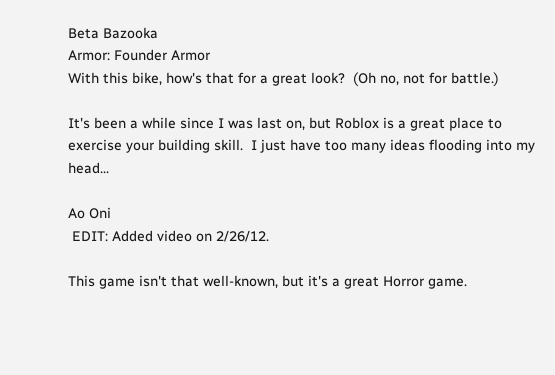Beta Bazooka
Armor: Founder Armor
With this bike, how's that for a great look?  (Oh no, not for battle.)

It's been a while since I was last on, but Roblox is a great place to exercise your building skill.  I just have too many ideas flooding into my head...

Ao Oni
 EDIT: Added video on 2/26/12.

This game isn't that well-known, but it's a great Horror game.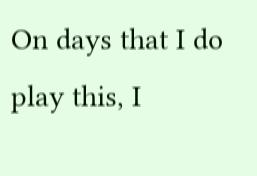On days that I do play this, I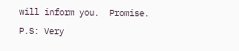will inform you.  Promise.  P.S: Very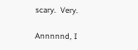scary.  Very.

Annnnnd, I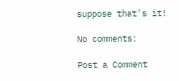suppose that's it!

No comments:

Post a Comment